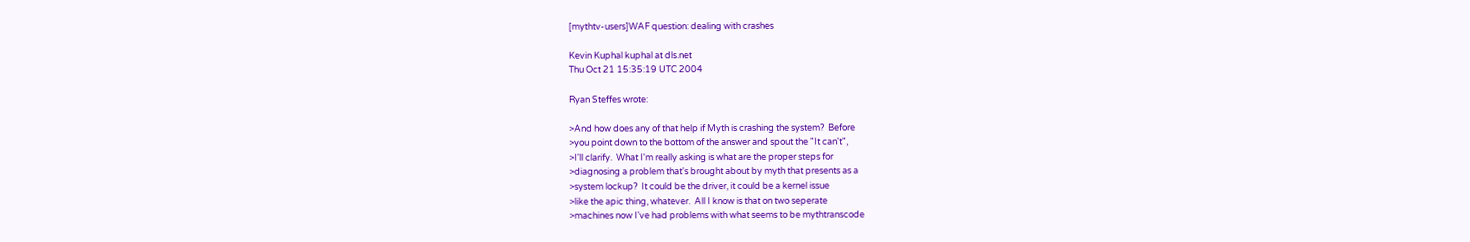[mythtv-users]WAF question: dealing with crashes

Kevin Kuphal kuphal at dls.net
Thu Oct 21 15:35:19 UTC 2004

Ryan Steffes wrote:

>And how does any of that help if Myth is crashing the system?  Before
>you point down to the bottom of the answer and spout the "It can't",
>I'll clarify.  What I'm really asking is what are the proper steps for
>diagnosing a problem that's brought about by myth that presents as a
>system lockup?  It could be the driver, it could be a kernel issue
>like the apic thing, whatever.  All I know is that on two seperate
>machines now I've had problems with what seems to be mythtranscode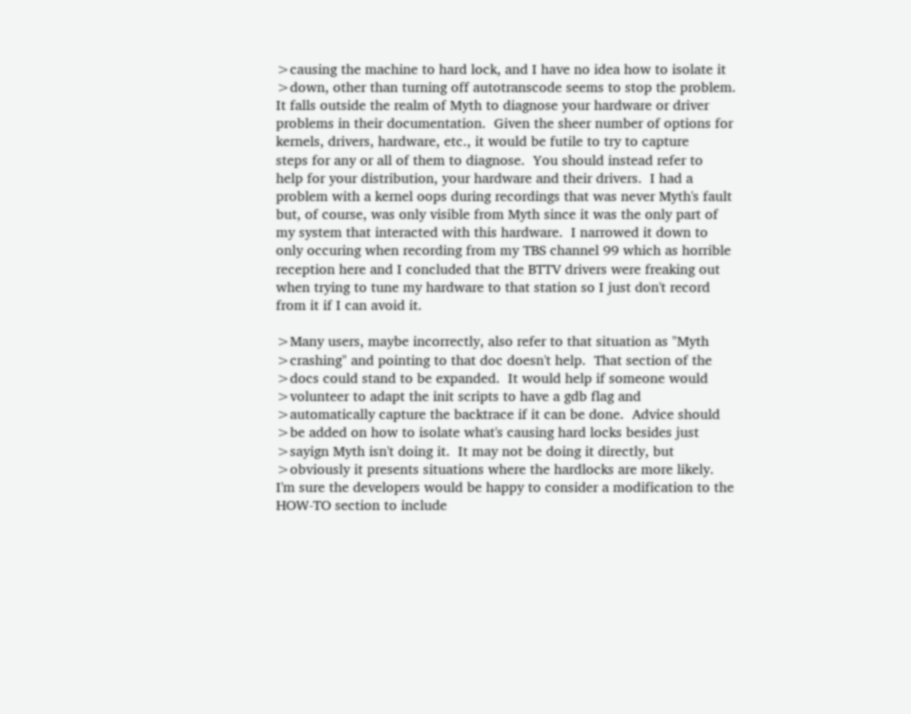>causing the machine to hard lock, and I have no idea how to isolate it
>down, other than turning off autotranscode seems to stop the problem.
It falls outside the realm of Myth to diagnose your hardware or driver
problems in their documentation.  Given the sheer number of options for
kernels, drivers, hardware, etc., it would be futile to try to capture
steps for any or all of them to diagnose.  You should instead refer to
help for your distribution, your hardware and their drivers.  I had a
problem with a kernel oops during recordings that was never Myth's fault
but, of course, was only visible from Myth since it was the only part of
my system that interacted with this hardware.  I narrowed it down to
only occuring when recording from my TBS channel 99 which as horrible
reception here and I concluded that the BTTV drivers were freaking out
when trying to tune my hardware to that station so I just don't record
from it if I can avoid it.

>Many users, maybe incorrectly, also refer to that situation as "Myth
>crashing" and pointing to that doc doesn't help.  That section of the
>docs could stand to be expanded.  It would help if someone would
>volunteer to adapt the init scripts to have a gdb flag and
>automatically capture the backtrace if it can be done.  Advice should
>be added on how to isolate what's causing hard locks besides just
>sayign Myth isn't doing it.  It may not be doing it directly, but
>obviously it presents situations where the hardlocks are more likely.
I'm sure the developers would be happy to consider a modification to the
HOW-TO section to include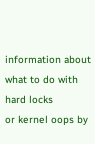information about what to do with hard locks
or kernel oops by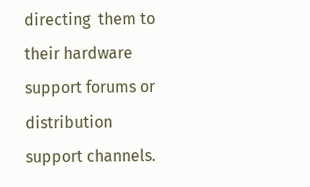directing  them to their hardware support forums or
distribution support channels.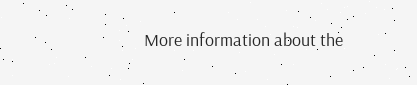More information about the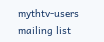mythtv-users mailing list